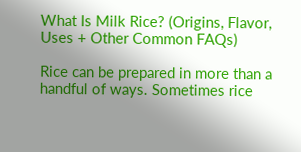What Is Milk Rice? (Origins, Flavor, Uses + Other Common FAQs)

Rice can be prepared in more than a handful of ways. Sometimes rice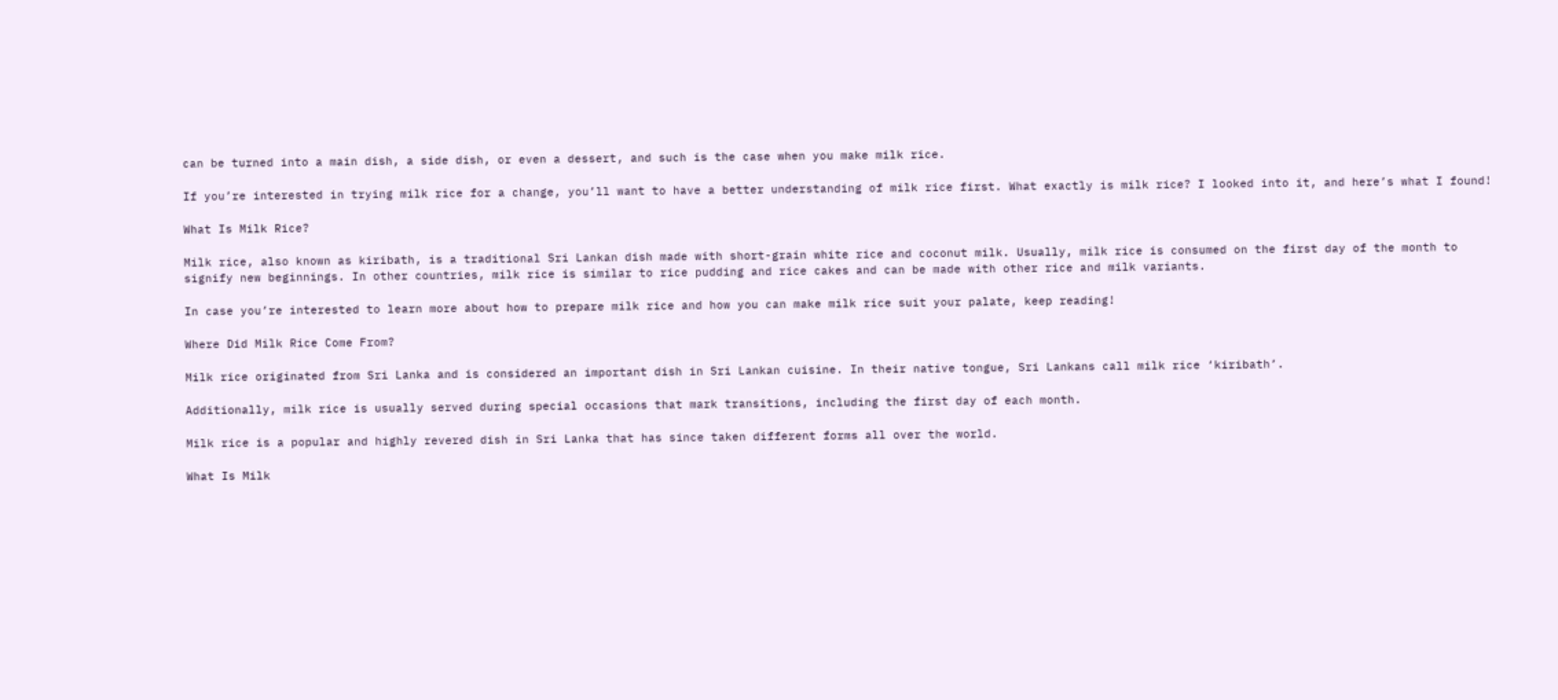can be turned into a main dish, a side dish, or even a dessert, and such is the case when you make milk rice.

If you’re interested in trying milk rice for a change, you’ll want to have a better understanding of milk rice first. What exactly is milk rice? I looked into it, and here’s what I found!

What Is Milk Rice?

Milk rice, also known as kiribath, is a traditional Sri Lankan dish made with short-grain white rice and coconut milk. Usually, milk rice is consumed on the first day of the month to signify new beginnings. In other countries, milk rice is similar to rice pudding and rice cakes and can be made with other rice and milk variants.

In case you’re interested to learn more about how to prepare milk rice and how you can make milk rice suit your palate, keep reading!

Where Did Milk Rice Come From?

Milk rice originated from Sri Lanka and is considered an important dish in Sri Lankan cuisine. In their native tongue, Sri Lankans call milk rice ‘kiribath’.

Additionally, milk rice is usually served during special occasions that mark transitions, including the first day of each month.

Milk rice is a popular and highly revered dish in Sri Lanka that has since taken different forms all over the world.

What Is Milk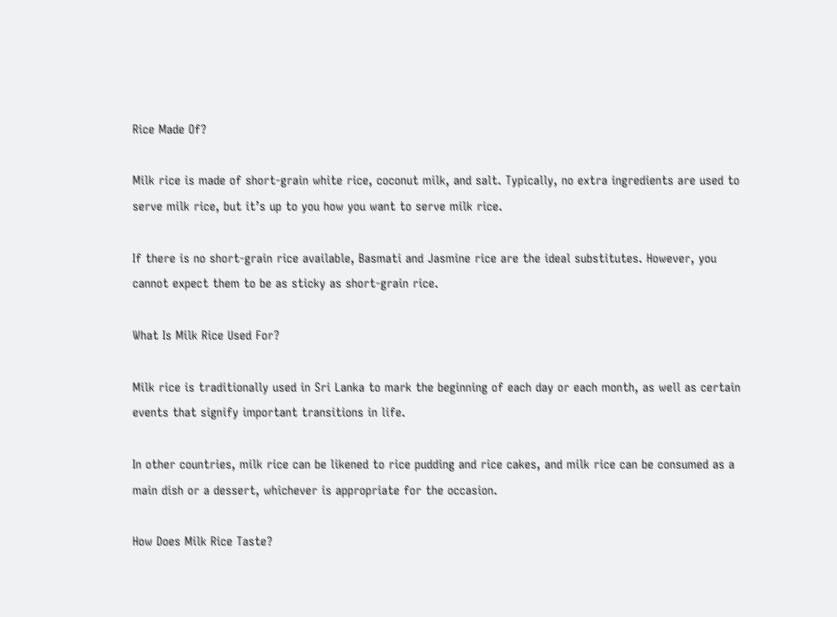Rice Made Of?

Milk rice is made of short-grain white rice, coconut milk, and salt. Typically, no extra ingredients are used to serve milk rice, but it’s up to you how you want to serve milk rice.

If there is no short-grain rice available, Basmati and Jasmine rice are the ideal substitutes. However, you cannot expect them to be as sticky as short-grain rice.

What Is Milk Rice Used For?

Milk rice is traditionally used in Sri Lanka to mark the beginning of each day or each month, as well as certain events that signify important transitions in life.

In other countries, milk rice can be likened to rice pudding and rice cakes, and milk rice can be consumed as a main dish or a dessert, whichever is appropriate for the occasion.

How Does Milk Rice Taste?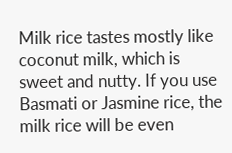Milk rice tastes mostly like coconut milk, which is sweet and nutty. If you use Basmati or Jasmine rice, the milk rice will be even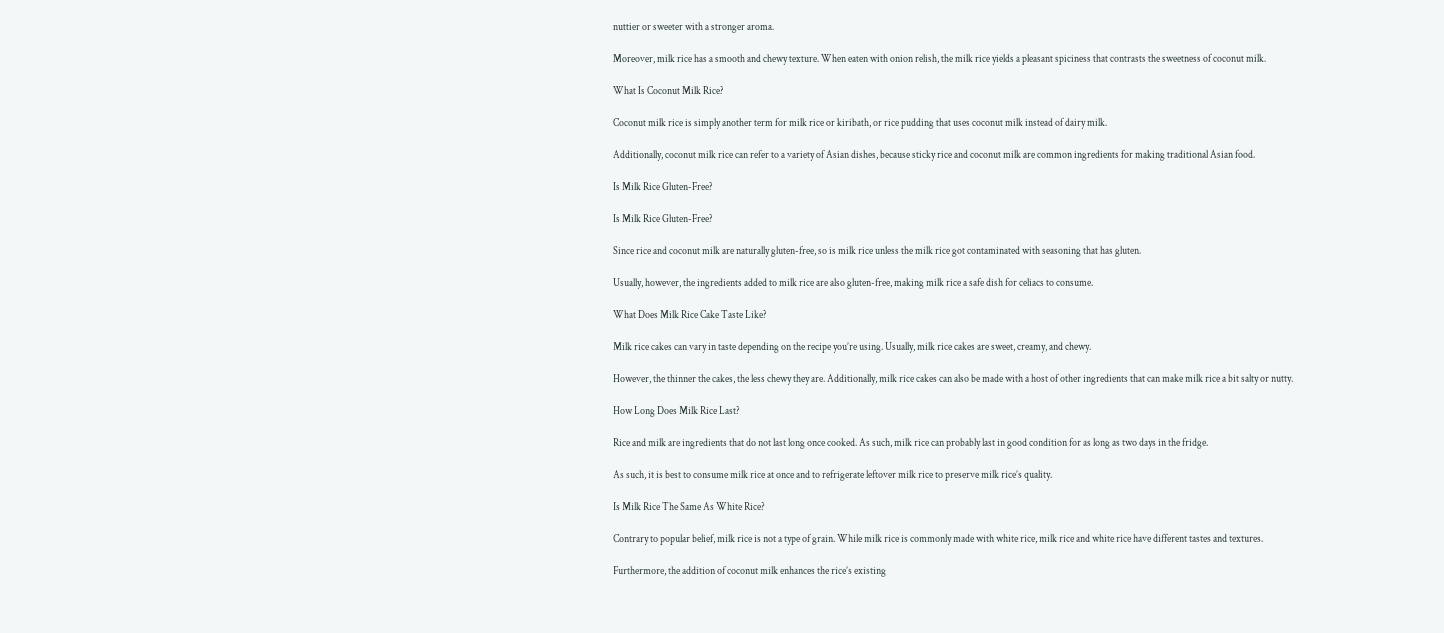nuttier or sweeter with a stronger aroma.

Moreover, milk rice has a smooth and chewy texture. When eaten with onion relish, the milk rice yields a pleasant spiciness that contrasts the sweetness of coconut milk.

What Is Coconut Milk Rice?

Coconut milk rice is simply another term for milk rice or kiribath, or rice pudding that uses coconut milk instead of dairy milk.

Additionally, coconut milk rice can refer to a variety of Asian dishes, because sticky rice and coconut milk are common ingredients for making traditional Asian food.

Is Milk Rice Gluten-Free?

Is Milk Rice Gluten-Free?

Since rice and coconut milk are naturally gluten-free, so is milk rice unless the milk rice got contaminated with seasoning that has gluten.

Usually, however, the ingredients added to milk rice are also gluten-free, making milk rice a safe dish for celiacs to consume.

What Does Milk Rice Cake Taste Like?

Milk rice cakes can vary in taste depending on the recipe you’re using. Usually, milk rice cakes are sweet, creamy, and chewy.

However, the thinner the cakes, the less chewy they are. Additionally, milk rice cakes can also be made with a host of other ingredients that can make milk rice a bit salty or nutty.

How Long Does Milk Rice Last?

Rice and milk are ingredients that do not last long once cooked. As such, milk rice can probably last in good condition for as long as two days in the fridge.

As such, it is best to consume milk rice at once and to refrigerate leftover milk rice to preserve milk rice’s quality.

Is Milk Rice The Same As White Rice?

Contrary to popular belief, milk rice is not a type of grain. While milk rice is commonly made with white rice, milk rice and white rice have different tastes and textures.

Furthermore, the addition of coconut milk enhances the rice’s existing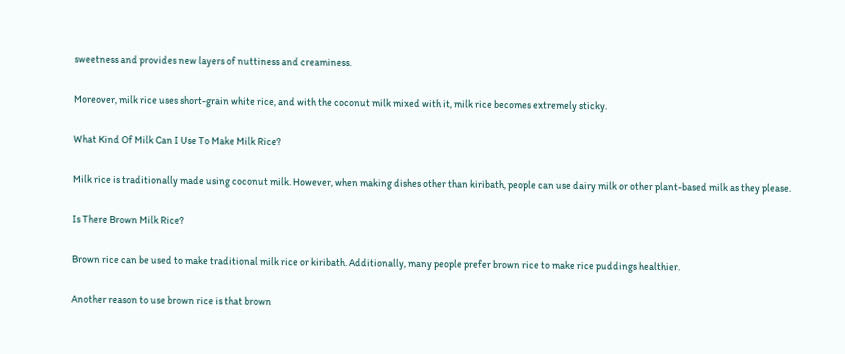sweetness and provides new layers of nuttiness and creaminess.

Moreover, milk rice uses short-grain white rice, and with the coconut milk mixed with it, milk rice becomes extremely sticky.

What Kind Of Milk Can I Use To Make Milk Rice?

Milk rice is traditionally made using coconut milk. However, when making dishes other than kiribath, people can use dairy milk or other plant-based milk as they please.

Is There Brown Milk Rice?

Brown rice can be used to make traditional milk rice or kiribath. Additionally, many people prefer brown rice to make rice puddings healthier.

Another reason to use brown rice is that brown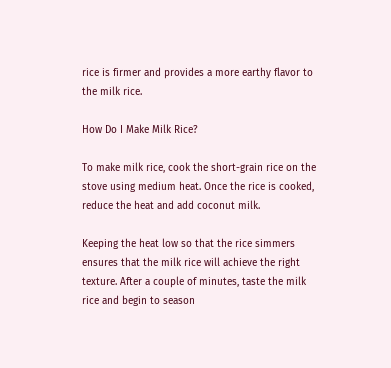rice is firmer and provides a more earthy flavor to the milk rice.

How Do I Make Milk Rice?

To make milk rice, cook the short-grain rice on the stove using medium heat. Once the rice is cooked, reduce the heat and add coconut milk.

Keeping the heat low so that the rice simmers ensures that the milk rice will achieve the right texture. After a couple of minutes, taste the milk rice and begin to season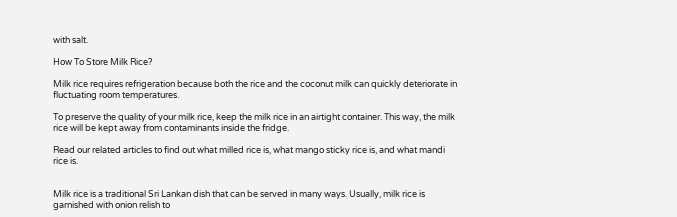with salt.

How To Store Milk Rice?

Milk rice requires refrigeration because both the rice and the coconut milk can quickly deteriorate in fluctuating room temperatures.

To preserve the quality of your milk rice, keep the milk rice in an airtight container. This way, the milk rice will be kept away from contaminants inside the fridge.

Read our related articles to find out what milled rice is, what mango sticky rice is, and what mandi rice is.


Milk rice is a traditional Sri Lankan dish that can be served in many ways. Usually, milk rice is garnished with onion relish to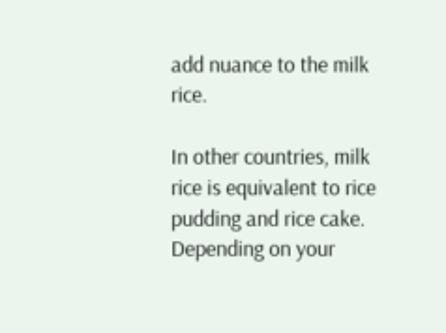add nuance to the milk rice.

In other countries, milk rice is equivalent to rice pudding and rice cake. Depending on your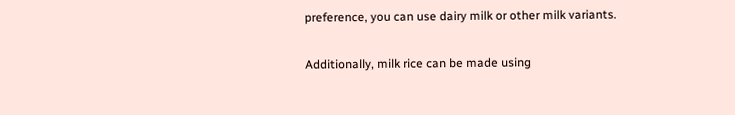preference, you can use dairy milk or other milk variants.

Additionally, milk rice can be made using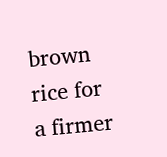brown rice for a firmer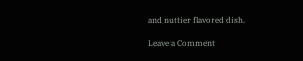and nuttier flavored dish.

Leave a Comment